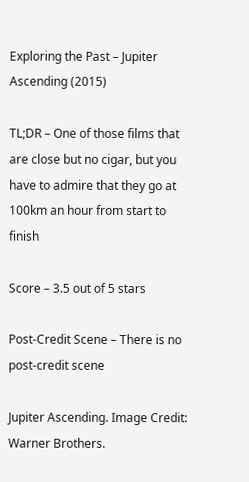Exploring the Past – Jupiter Ascending (2015)

TL;DR – One of those films that are close but no cigar, but you have to admire that they go at 100km an hour from start to finish

Score – 3.5 out of 5 stars

Post-Credit Scene – There is no post-credit scene

Jupiter Ascending. Image Credit: Warner Brothers.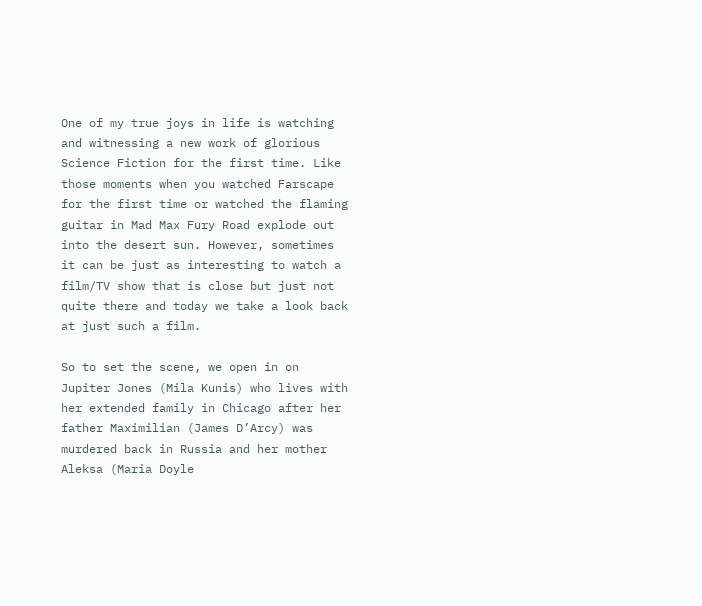One of my true joys in life is watching and witnessing a new work of glorious Science Fiction for the first time. Like those moments when you watched Farscape for the first time or watched the flaming guitar in Mad Max Fury Road explode out into the desert sun. However, sometimes it can be just as interesting to watch a film/TV show that is close but just not quite there and today we take a look back at just such a film.

So to set the scene, we open in on Jupiter Jones (Mila Kunis) who lives with her extended family in Chicago after her father Maximilian (James D’Arcy) was murdered back in Russia and her mother Aleksa (Maria Doyle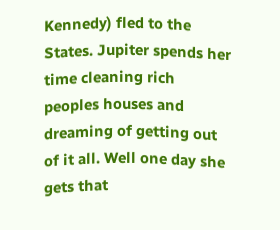Kennedy) fled to the States. Jupiter spends her time cleaning rich peoples houses and dreaming of getting out of it all. Well one day she gets that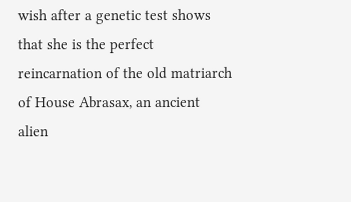wish after a genetic test shows that she is the perfect reincarnation of the old matriarch of House Abrasax, an ancient alien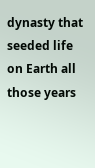dynasty that seeded life on Earth all those years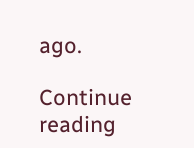ago.

Continue reading